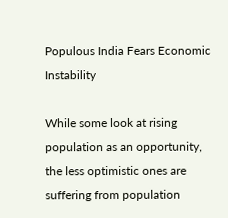Populous India Fears Economic Instability

While some look at rising population as an opportunity, the less optimistic ones are suffering from population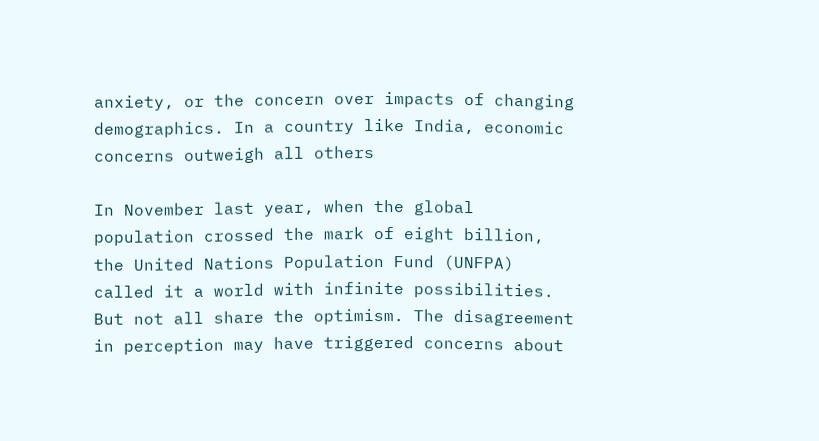anxiety, or the concern over impacts of changing demographics. In a country like India, economic concerns outweigh all others

In November last year, when the global population crossed the mark of eight billion, the United Nations Population Fund (UNFPA) called it a world with infinite possibilities. But not all share the optimism. The disagreement in perception may have triggered concerns about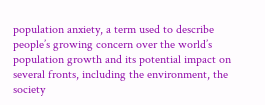population anxiety, a term used to describe people’s growing concern over the world’s population growth and its potential impact on several fronts, including the environment, the society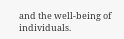and the well-being of individuals.